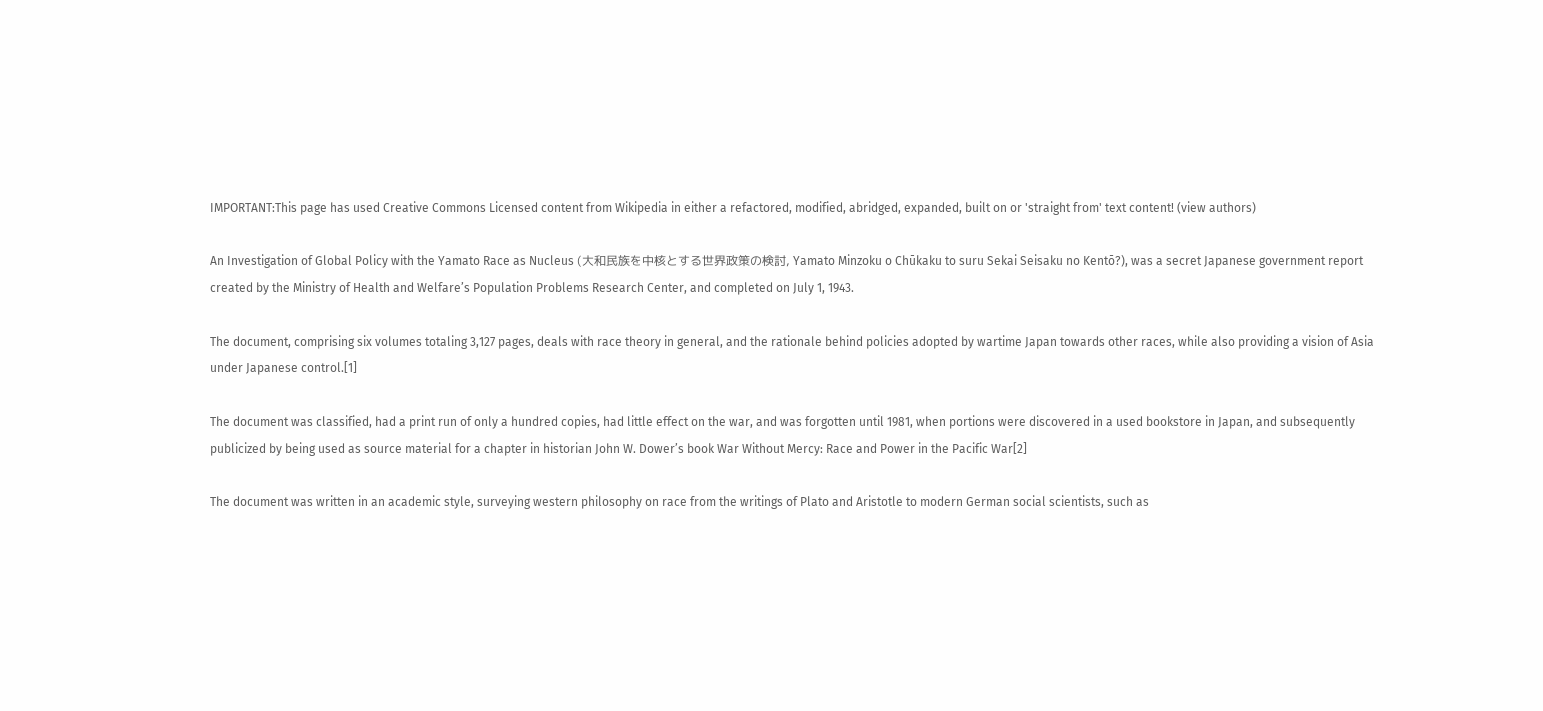IMPORTANT:This page has used Creative Commons Licensed content from Wikipedia in either a refactored, modified, abridged, expanded, built on or 'straight from' text content! (view authors)

An Investigation of Global Policy with the Yamato Race as Nucleus (大和民族を中核とする世界政策の検討, Yamato Minzoku o Chūkaku to suru Sekai Seisaku no Kentō?), was a secret Japanese government report created by the Ministry of Health and Welfare’s Population Problems Research Center, and completed on July 1, 1943.

The document, comprising six volumes totaling 3,127 pages, deals with race theory in general, and the rationale behind policies adopted by wartime Japan towards other races, while also providing a vision of Asia under Japanese control.[1]

The document was classified, had a print run of only a hundred copies, had little effect on the war, and was forgotten until 1981, when portions were discovered in a used bookstore in Japan, and subsequently publicized by being used as source material for a chapter in historian John W. Dower’s book War Without Mercy: Race and Power in the Pacific War[2]

The document was written in an academic style, surveying western philosophy on race from the writings of Plato and Aristotle to modern German social scientists, such as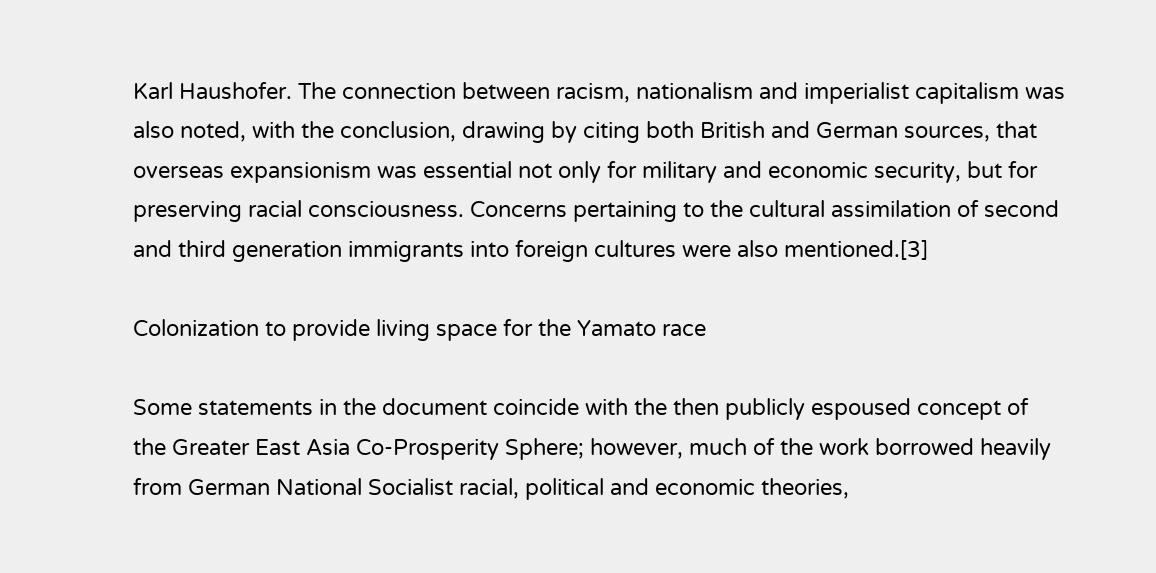Karl Haushofer. The connection between racism, nationalism and imperialist capitalism was also noted, with the conclusion, drawing by citing both British and German sources, that overseas expansionism was essential not only for military and economic security, but for preserving racial consciousness. Concerns pertaining to the cultural assimilation of second and third generation immigrants into foreign cultures were also mentioned.[3]

Colonization to provide living space for the Yamato race

Some statements in the document coincide with the then publicly espoused concept of the Greater East Asia Co-Prosperity Sphere; however, much of the work borrowed heavily from German National Socialist racial, political and economic theories,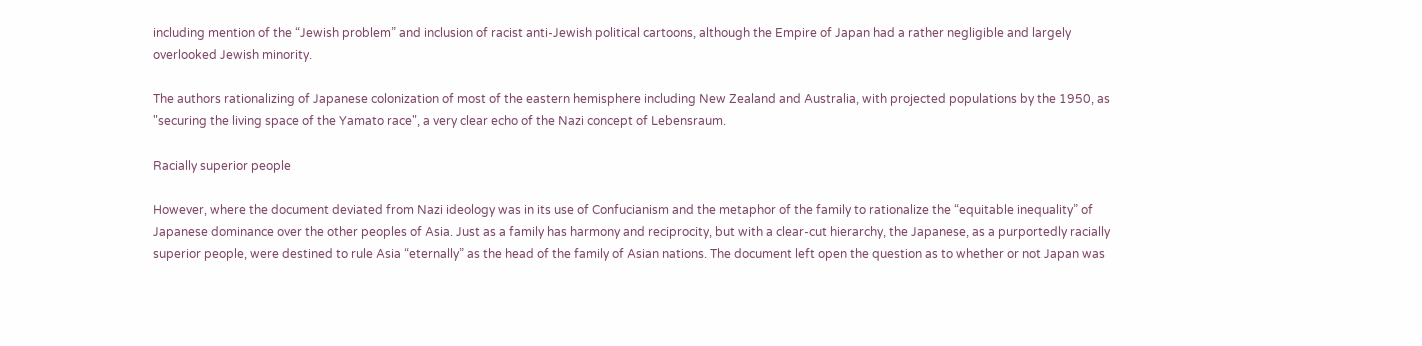including mention of the “Jewish problem” and inclusion of racist anti-Jewish political cartoons, although the Empire of Japan had a rather negligible and largely overlooked Jewish minority.

The authors rationalizing of Japanese colonization of most of the eastern hemisphere including New Zealand and Australia, with projected populations by the 1950, as "securing the living space of the Yamato race", a very clear echo of the Nazi concept of Lebensraum.

Racially superior people

However, where the document deviated from Nazi ideology was in its use of Confucianism and the metaphor of the family to rationalize the “equitable inequality” of Japanese dominance over the other peoples of Asia. Just as a family has harmony and reciprocity, but with a clear-cut hierarchy, the Japanese, as a purportedly racially superior people, were destined to rule Asia “eternally” as the head of the family of Asian nations. The document left open the question as to whether or not Japan was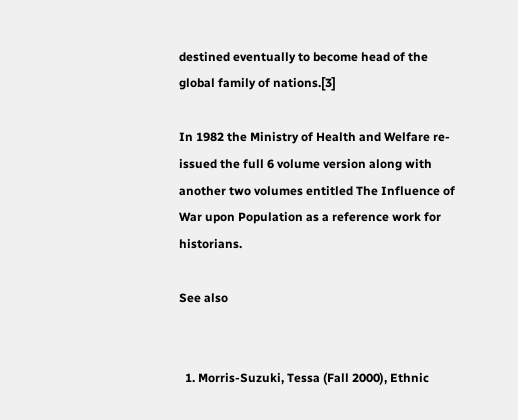destined eventually to become head of the global family of nations.[3]

In 1982 the Ministry of Health and Welfare re-issued the full 6 volume version along with another two volumes entitled The Influence of War upon Population as a reference work for historians.

See also


  1. Morris-Suzuki, Tessa (Fall 2000), Ethnic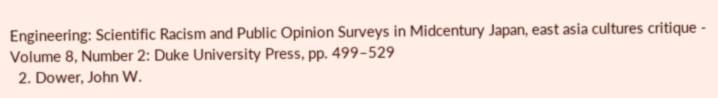Engineering: Scientific Racism and Public Opinion Surveys in Midcentury Japan, east asia cultures critique - Volume 8, Number 2: Duke University Press, pp. 499–529
  2. Dower, John W.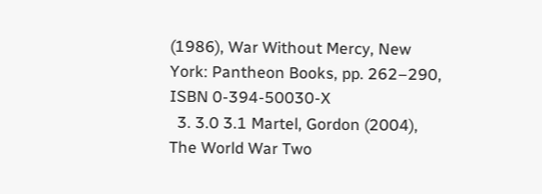(1986), War Without Mercy, New York: Pantheon Books, pp. 262–290, ISBN 0-394-50030-X
  3. 3.0 3.1 Martel, Gordon (2004), The World War Two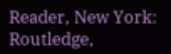Reader, New York: Routledge,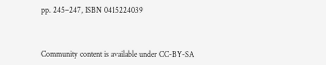pp. 245–247, ISBN 0415224039



Community content is available under CC-BY-SA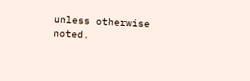unless otherwise noted.